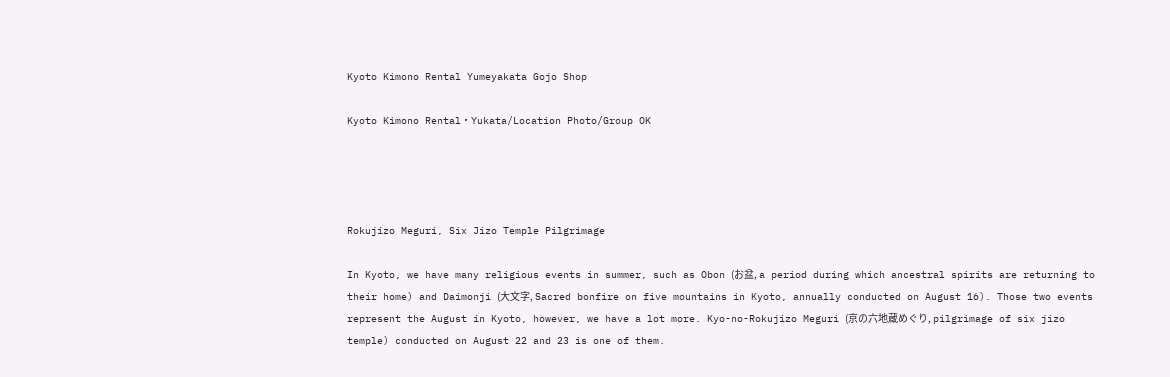Kyoto Kimono Rental Yumeyakata Gojo Shop

Kyoto Kimono Rental・Yukata/Location Photo/Group OK




Rokujizo Meguri, Six Jizo Temple Pilgrimage

In Kyoto, we have many religious events in summer, such as Obon (お盆, a period during which ancestral spirits are returning to their home) and Daimonji (大文字, Sacred bonfire on five mountains in Kyoto, annually conducted on August 16). Those two events represent the August in Kyoto, however, we have a lot more. Kyo-no-Rokujizo Meguri (京の六地蔵めぐり, pilgrimage of six jizo temple) conducted on August 22 and 23 is one of them.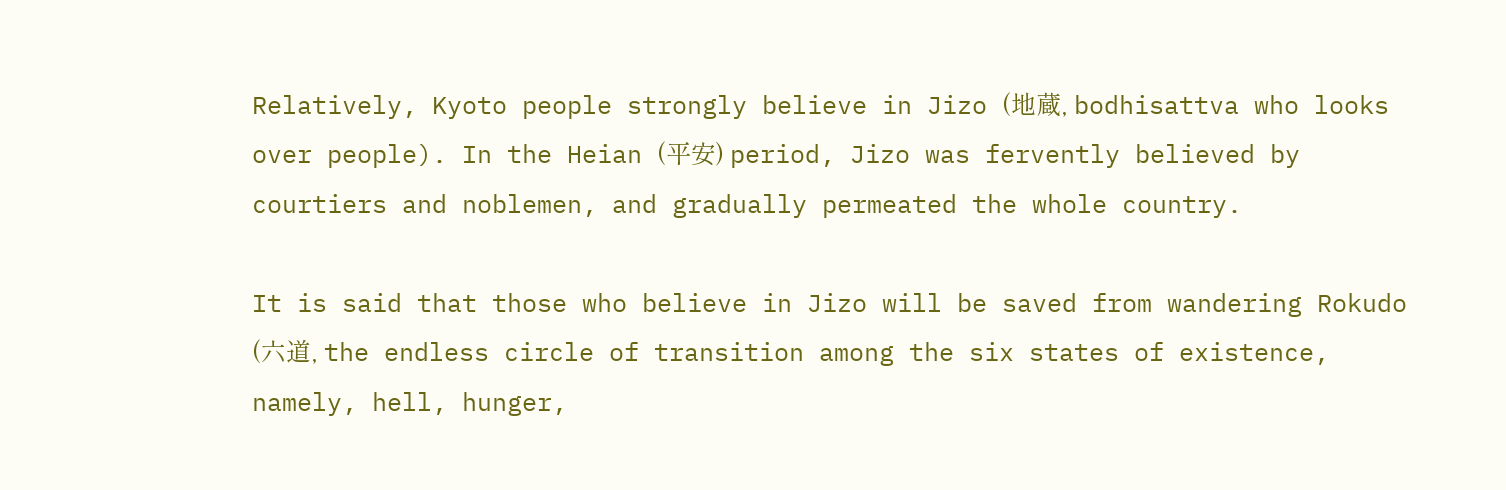Relatively, Kyoto people strongly believe in Jizo (地蔵, bodhisattva who looks over people). In the Heian (平安) period, Jizo was fervently believed by courtiers and noblemen, and gradually permeated the whole country.

It is said that those who believe in Jizo will be saved from wandering Rokudo (六道, the endless circle of transition among the six states of existence, namely, hell, hunger,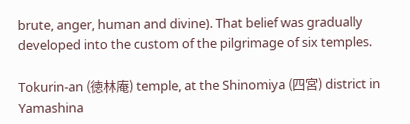brute, anger, human and divine). That belief was gradually developed into the custom of the pilgrimage of six temples.

Tokurin-an (徳林庵) temple, at the Shinomiya (四宮) district in Yamashina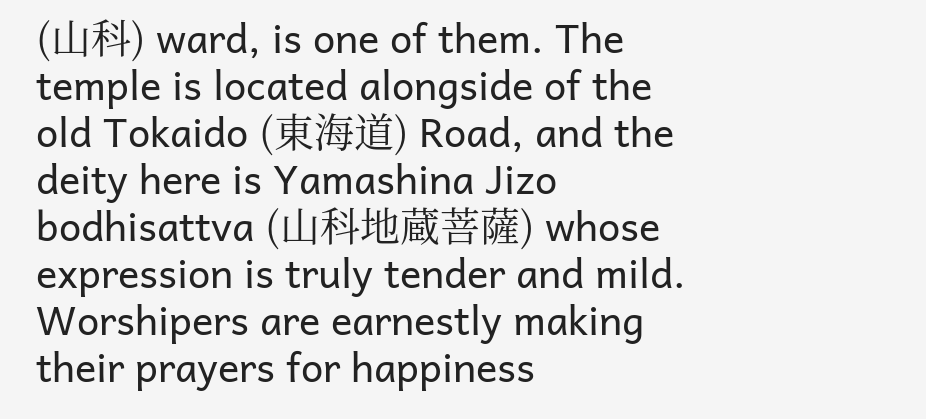(山科) ward, is one of them. The temple is located alongside of the old Tokaido (東海道) Road, and the deity here is Yamashina Jizo bodhisattva (山科地蔵菩薩) whose expression is truly tender and mild. Worshipers are earnestly making their prayers for happiness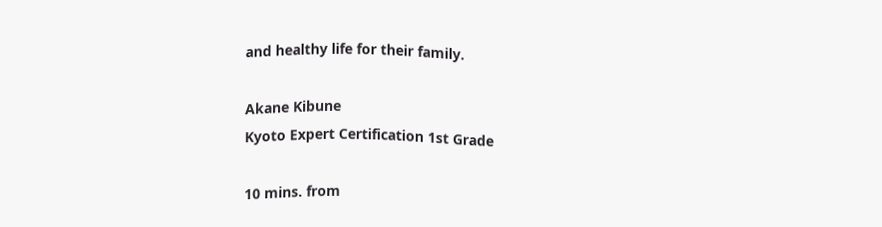and healthy life for their family.

Akane Kibune
Kyoto Expert Certification 1st Grade

10 mins. from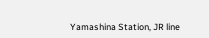Yamashina Station, JR line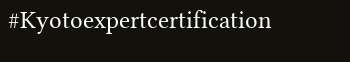#Kyotoexpertcertification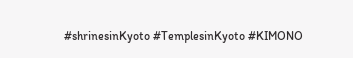#shrinesinKyoto #TemplesinKyoto #KIMONO